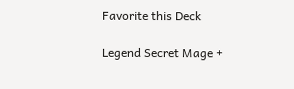Favorite this Deck

Legend Secret Mage +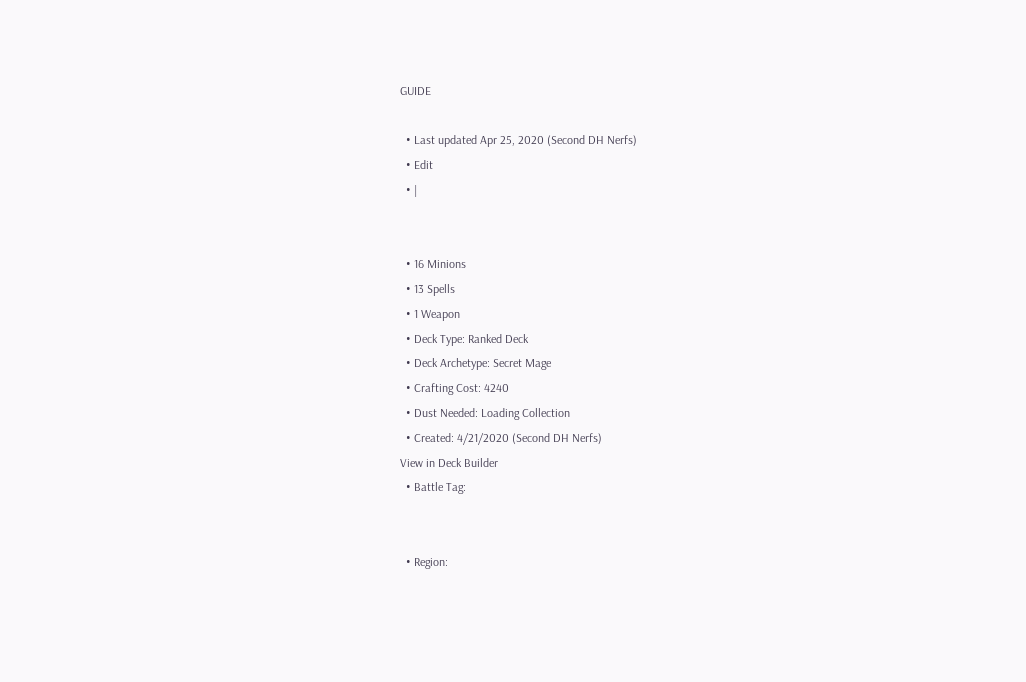GUIDE

  • Last updated Apr 25, 2020 (Second DH Nerfs)
  • Edit
  • |


  • 16 Minions
  • 13 Spells
  • 1 Weapon
  • Deck Type: Ranked Deck
  • Deck Archetype: Secret Mage
  • Crafting Cost: 4240
  • Dust Needed: Loading Collection
  • Created: 4/21/2020 (Second DH Nerfs)
View in Deck Builder
  • Battle Tag:


  • Region: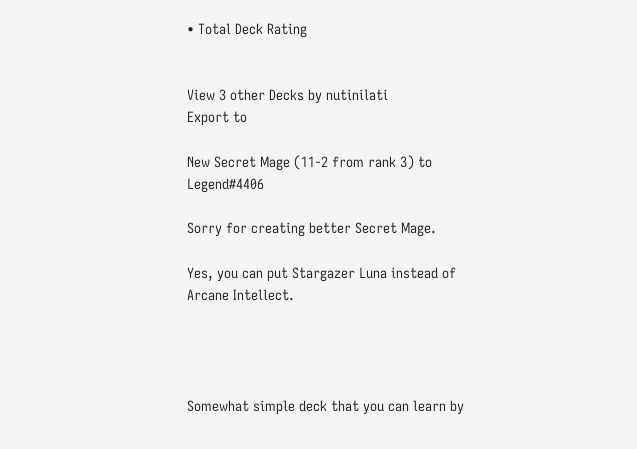• Total Deck Rating


View 3 other Decks by nutinilati
Export to

New Secret Mage (11-2 from rank 3) to Legend#4406

Sorry for creating better Secret Mage.

Yes, you can put Stargazer Luna instead of Arcane Intellect.




Somewhat simple deck that you can learn by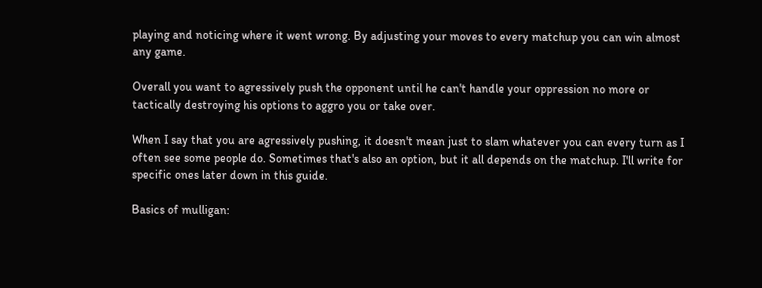playing and noticing where it went wrong. By adjusting your moves to every matchup you can win almost any game.

Overall you want to agressively push the opponent until he can't handle your oppression no more or tactically destroying his options to aggro you or take over.

When I say that you are agressively pushing, it doesn't mean just to slam whatever you can every turn as I often see some people do. Sometimes that's also an option, but it all depends on the matchup. I'll write for specific ones later down in this guide.

Basics of mulligan: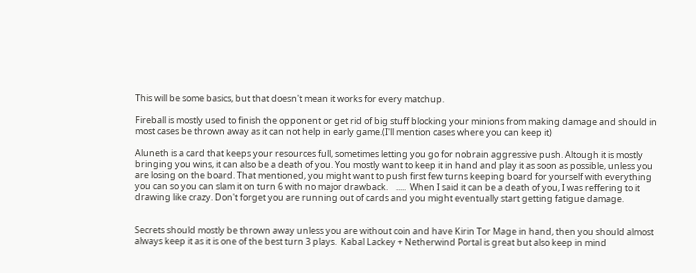This will be some basics, but that doesn't mean it works for every matchup.

Fireball is mostly used to finish the opponent or get rid of big stuff blocking your minions from making damage and should in most cases be thrown away as it can not help in early game.(I'll mention cases where you can keep it)

Aluneth is a card that keeps your resources full, sometimes letting you go for nobrain aggressive push. Altough it is mostly bringing you wins, it can also be a death of you. You mostly want to keep it in hand and play it as soon as possible, unless you are losing on the board. That mentioned, you might want to push first few turns keeping board for yourself with everything you can so you can slam it on turn 6 with no major drawback.    .....  When I said it can be a death of you, I was reffering to it drawing like crazy. Don't forget you are running out of cards and you might eventually start getting fatigue damage.


Secrets should mostly be thrown away unless you are without coin and have Kirin Tor Mage in hand, then you should almost always keep it as it is one of the best turn 3 plays.  Kabal Lackey + Netherwind Portal is great but also keep in mind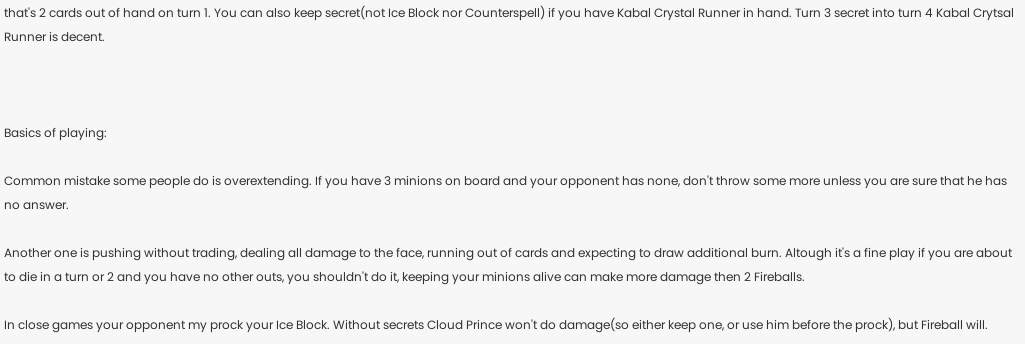that's 2 cards out of hand on turn 1. You can also keep secret(not Ice Block nor Counterspell) if you have Kabal Crystal Runner in hand. Turn 3 secret into turn 4 Kabal Crytsal Runner is decent.



Basics of playing:

Common mistake some people do is overextending. If you have 3 minions on board and your opponent has none, don't throw some more unless you are sure that he has no answer.

Another one is pushing without trading, dealing all damage to the face, running out of cards and expecting to draw additional burn. Altough it's a fine play if you are about to die in a turn or 2 and you have no other outs, you shouldn't do it, keeping your minions alive can make more damage then 2 Fireballs.

In close games your opponent my prock your Ice Block. Without secrets Cloud Prince won't do damage(so either keep one, or use him before the prock), but Fireball will.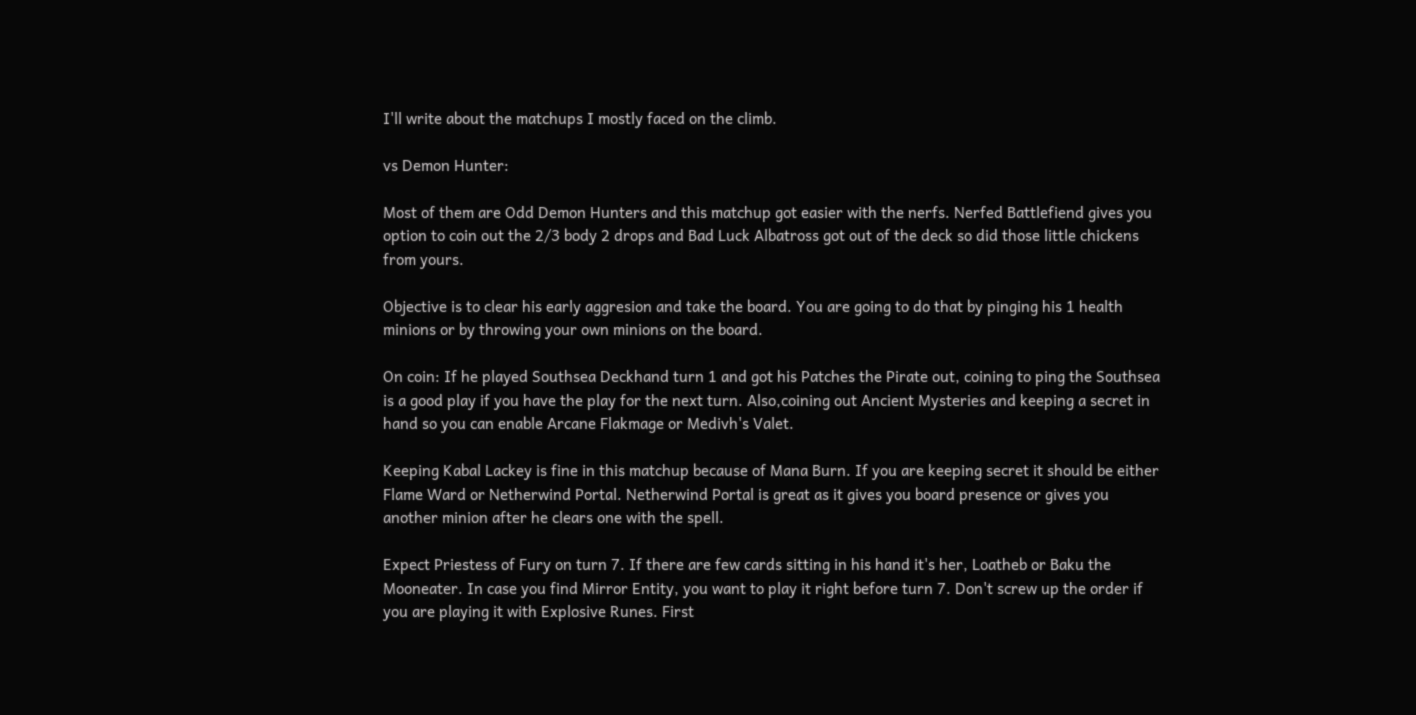I'll write about the matchups I mostly faced on the climb.

vs Demon Hunter:

Most of them are Odd Demon Hunters and this matchup got easier with the nerfs. Nerfed Battlefiend gives you option to coin out the 2/3 body 2 drops and Bad Luck Albatross got out of the deck so did those little chickens from yours.

Objective is to clear his early aggresion and take the board. You are going to do that by pinging his 1 health minions or by throwing your own minions on the board.

On coin: If he played Southsea Deckhand turn 1 and got his Patches the Pirate out, coining to ping the Southsea is a good play if you have the play for the next turn. Also,coining out Ancient Mysteries and keeping a secret in hand so you can enable Arcane Flakmage or Medivh's Valet.

Keeping Kabal Lackey is fine in this matchup because of Mana Burn. If you are keeping secret it should be either Flame Ward or Netherwind Portal. Netherwind Portal is great as it gives you board presence or gives you another minion after he clears one with the spell.

Expect Priestess of Fury on turn 7. If there are few cards sitting in his hand it's her, Loatheb or Baku the Mooneater. In case you find Mirror Entity, you want to play it right before turn 7. Don't screw up the order if you are playing it with Explosive Runes. First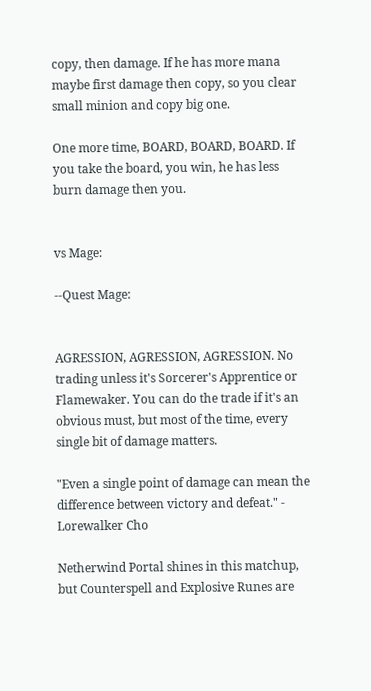copy, then damage. If he has more mana maybe first damage then copy, so you clear small minion and copy big one.

One more time, BOARD, BOARD, BOARD. If you take the board, you win, he has less burn damage then you.


vs Mage:

--Quest Mage:


AGRESSION, AGRESSION, AGRESSION. No trading unless it's Sorcerer's Apprentice or Flamewaker. You can do the trade if it's an obvious must, but most of the time, every single bit of damage matters.

"Even a single point of damage can mean the difference between victory and defeat." - Lorewalker Cho

Netherwind Portal shines in this matchup, but Counterspell and Explosive Runes are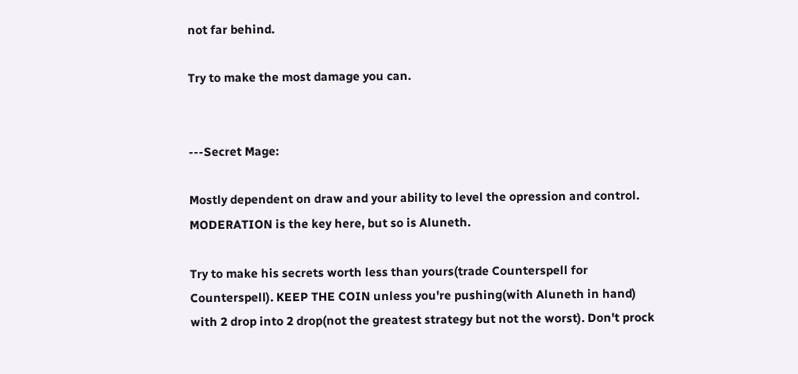not far behind.

Try to make the most damage you can.


---Secret Mage:

Mostly dependent on draw and your ability to level the opression and control. MODERATION is the key here, but so is Aluneth.

Try to make his secrets worth less than yours(trade Counterspell for Counterspell). KEEP THE COIN unless you're pushing(with Aluneth in hand) with 2 drop into 2 drop(not the greatest strategy but not the worst). Don't prock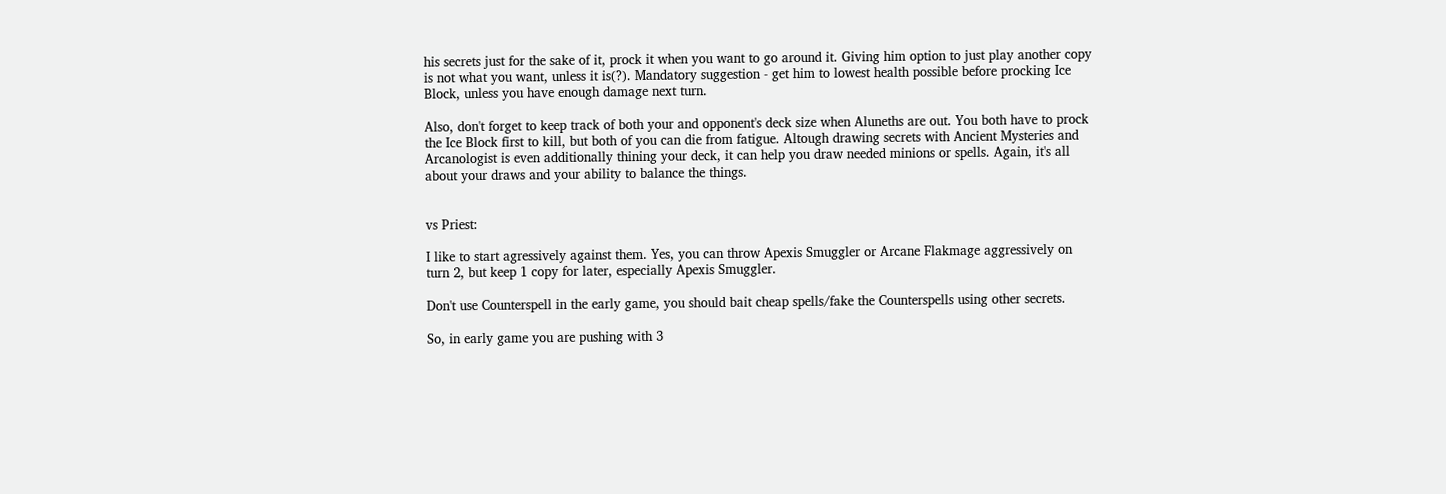his secrets just for the sake of it, prock it when you want to go around it. Giving him option to just play another copy is not what you want, unless it is(?). Mandatory suggestion - get him to lowest health possible before procking Ice Block, unless you have enough damage next turn.

Also, don't forget to keep track of both your and opponent's deck size when Aluneths are out. You both have to prock the Ice Block first to kill, but both of you can die from fatigue. Altough drawing secrets with Ancient Mysteries and Arcanologist is even additionally thining your deck, it can help you draw needed minions or spells. Again, it's all about your draws and your ability to balance the things.


vs Priest:

I like to start agressively against them. Yes, you can throw Apexis Smuggler or Arcane Flakmage aggressively on turn 2, but keep 1 copy for later, especially Apexis Smuggler.

Don't use Counterspell in the early game, you should bait cheap spells/fake the Counterspells using other secrets.

So, in early game you are pushing with 3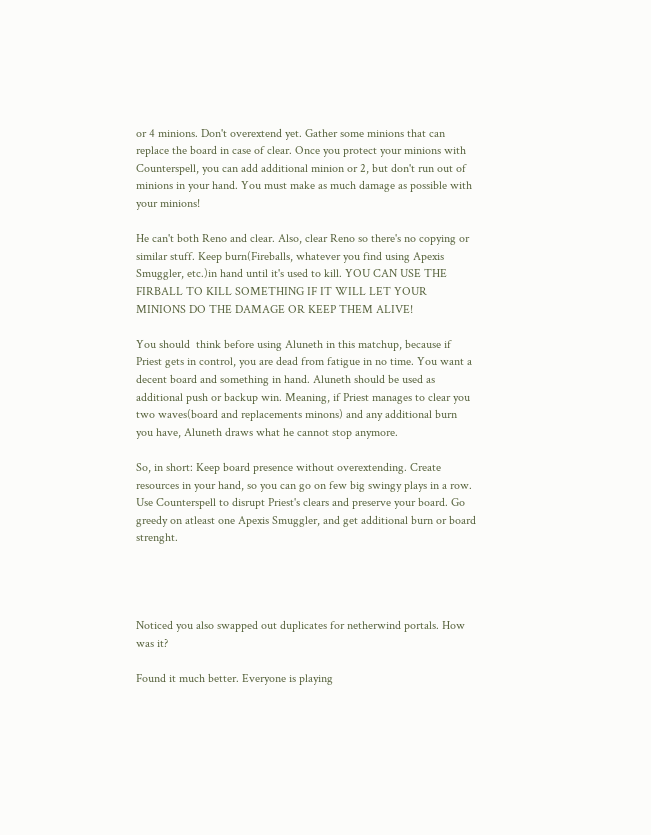or 4 minions. Don't overextend yet. Gather some minions that can replace the board in case of clear. Once you protect your minions with Counterspell, you can add additional minion or 2, but don't run out of minions in your hand. You must make as much damage as possible with your minions!

He can't both Reno and clear. Also, clear Reno so there's no copying or similar stuff. Keep burn(Fireballs, whatever you find using Apexis Smuggler, etc.)in hand until it's used to kill. YOU CAN USE THE FIRBALL TO KILL SOMETHING IF IT WILL LET YOUR MINIONS DO THE DAMAGE OR KEEP THEM ALIVE!

You should  think before using Aluneth in this matchup, because if Priest gets in control, you are dead from fatigue in no time. You want a decent board and something in hand. Aluneth should be used as additional push or backup win. Meaning, if Priest manages to clear you two waves(board and replacements minons) and any additional burn you have, Aluneth draws what he cannot stop anymore.

So, in short: Keep board presence without overextending. Create resources in your hand, so you can go on few big swingy plays in a row. Use Counterspell to disrupt Priest's clears and preserve your board. Go greedy on atleast one Apexis Smuggler, and get additional burn or board strenght.




Noticed you also swapped out duplicates for netherwind portals. How was it?

Found it much better. Everyone is playing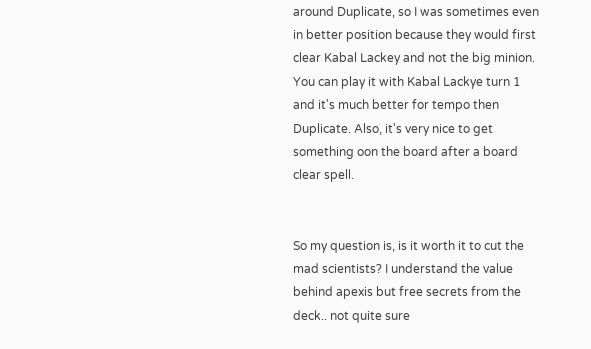around Duplicate, so I was sometimes even in better position because they would first clear Kabal Lackey and not the big minion. You can play it with Kabal Lackye turn 1 and it's much better for tempo then Duplicate. Also, it's very nice to get something oon the board after a board clear spell.


So my question is, is it worth it to cut the mad scientists? I understand the value behind apexis but free secrets from the deck.. not quite sure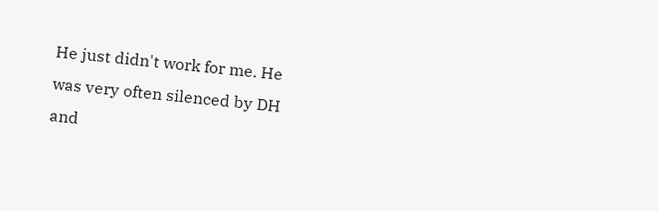He just didn't work for me. He was very often silenced by DH and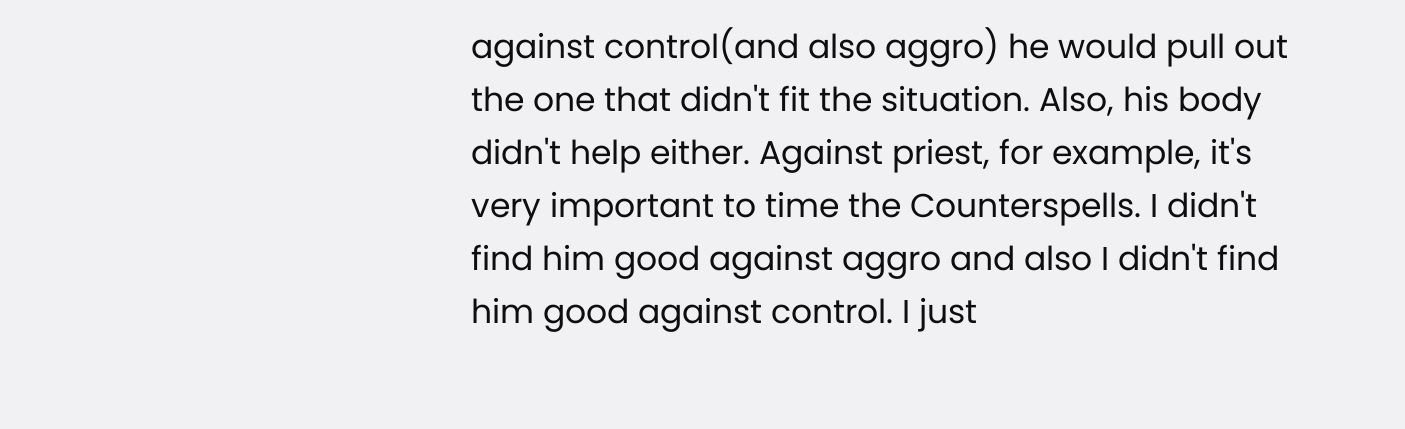against control(and also aggro) he would pull out the one that didn't fit the situation. Also, his body didn't help either. Against priest, for example, it's very important to time the Counterspells. I didn't find him good against aggro and also I didn't find him good against control. I just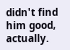didn't find him good, actually.